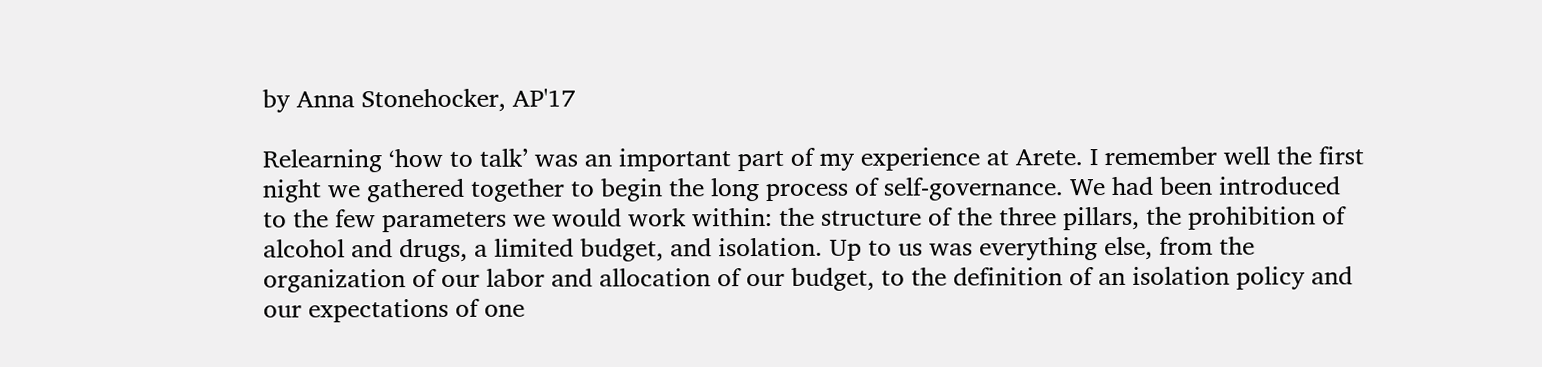by Anna Stonehocker, AP'17

Relearning ‘how to talk’ was an important part of my experience at Arete. I remember well the first night we gathered together to begin the long process of self-governance. We had been introduced to the few parameters we would work within: the structure of the three pillars, the prohibition of alcohol and drugs, a limited budget, and isolation. Up to us was everything else, from the organization of our labor and allocation of our budget, to the definition of an isolation policy and our expectations of one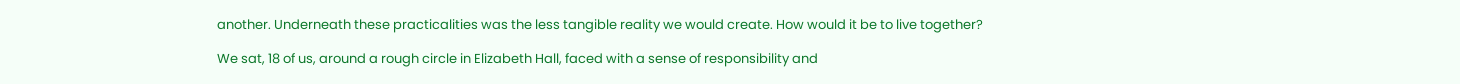another. Underneath these practicalities was the less tangible reality we would create. How would it be to live together?

We sat, 18 of us, around a rough circle in Elizabeth Hall, faced with a sense of responsibility and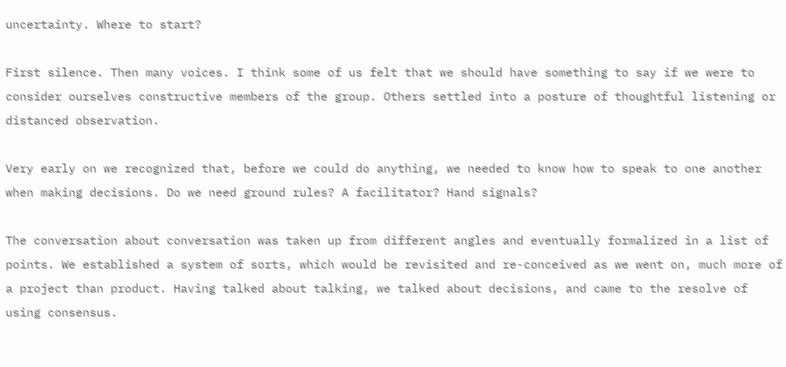uncertainty. Where to start?

First silence. Then many voices. I think some of us felt that we should have something to say if we were to consider ourselves constructive members of the group. Others settled into a posture of thoughtful listening or distanced observation.

Very early on we recognized that, before we could do anything, we needed to know how to speak to one another when making decisions. Do we need ground rules? A facilitator? Hand signals?

The conversation about conversation was taken up from different angles and eventually formalized in a list of points. We established a system of sorts, which would be revisited and re-conceived as we went on, much more of a project than product. Having talked about talking, we talked about decisions, and came to the resolve of using consensus.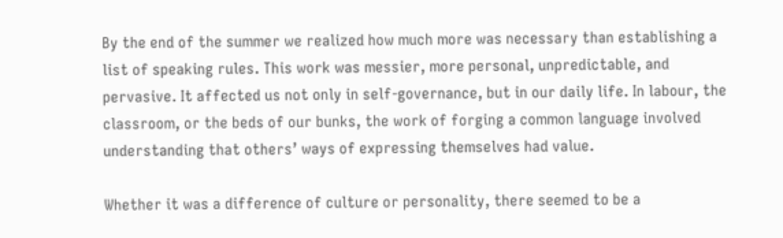By the end of the summer we realized how much more was necessary than establishing a list of speaking rules. This work was messier, more personal, unpredictable, and pervasive. It affected us not only in self-governance, but in our daily life. In labour, the classroom, or the beds of our bunks, the work of forging a common language involved understanding that others’ ways of expressing themselves had value.

Whether it was a difference of culture or personality, there seemed to be a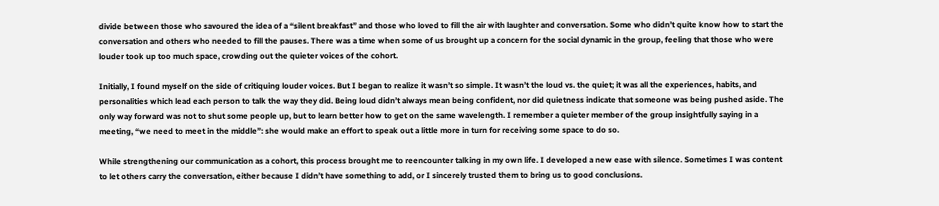divide between those who savoured the idea of a “silent breakfast” and those who loved to fill the air with laughter and conversation. Some who didn’t quite know how to start the conversation and others who needed to fill the pauses. There was a time when some of us brought up a concern for the social dynamic in the group, feeling that those who were louder took up too much space, crowding out the quieter voices of the cohort.

Initially, I found myself on the side of critiquing louder voices. But I began to realize it wasn’t so simple. It wasn’t the loud vs. the quiet; it was all the experiences, habits, and personalities which lead each person to talk the way they did. Being loud didn’t always mean being confident, nor did quietness indicate that someone was being pushed aside. The only way forward was not to shut some people up, but to learn better how to get on the same wavelength. I remember a quieter member of the group insightfully saying in a meeting, “we need to meet in the middle”: she would make an effort to speak out a little more in turn for receiving some space to do so.

While strengthening our communication as a cohort, this process brought me to reencounter talking in my own life. I developed a new ease with silence. Sometimes I was content to let others carry the conversation, either because I didn’t have something to add, or I sincerely trusted them to bring us to good conclusions.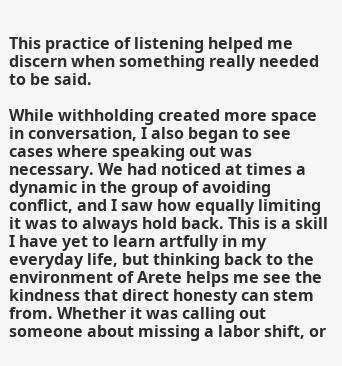This practice of listening helped me discern when something really needed to be said.

While withholding created more space in conversation, I also began to see cases where speaking out was necessary. We had noticed at times a dynamic in the group of avoiding conflict, and I saw how equally limiting it was to always hold back. This is a skill I have yet to learn artfully in my everyday life, but thinking back to the environment of Arete helps me see the kindness that direct honesty can stem from. Whether it was calling out someone about missing a labor shift, or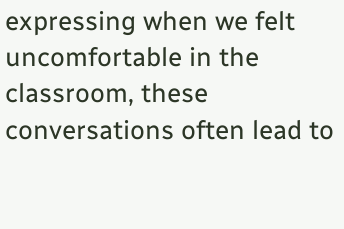expressing when we felt uncomfortable in the classroom, these conversations often lead to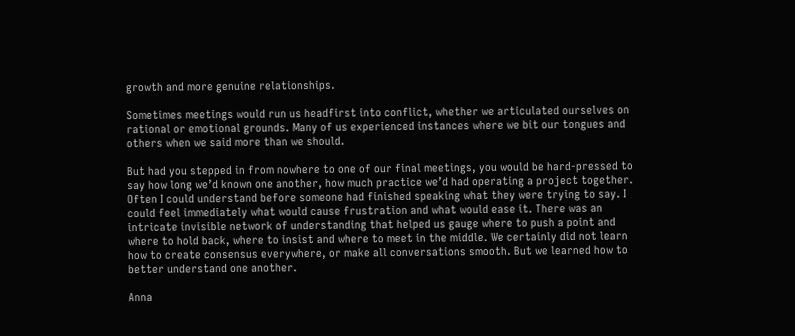growth and more genuine relationships.

Sometimes meetings would run us headfirst into conflict, whether we articulated ourselves on rational or emotional grounds. Many of us experienced instances where we bit our tongues and others when we said more than we should.

But had you stepped in from nowhere to one of our final meetings, you would be hard-pressed to say how long we’d known one another, how much practice we’d had operating a project together. Often I could understand before someone had finished speaking what they were trying to say. I could feel immediately what would cause frustration and what would ease it. There was an intricate invisible network of understanding that helped us gauge where to push a point and where to hold back, where to insist and where to meet in the middle. We certainly did not learn how to create consensus everywhere, or make all conversations smooth. But we learned how to better understand one another.

Anna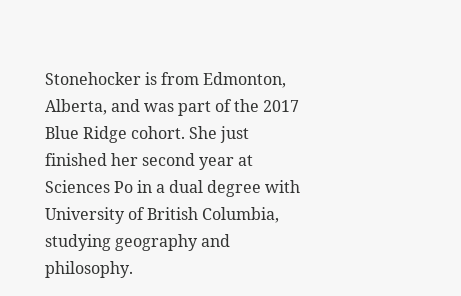Stonehocker is from Edmonton, Alberta, and was part of the 2017 Blue Ridge cohort. She just finished her second year at Sciences Po in a dual degree with University of British Columbia, studying geography and philosophy.